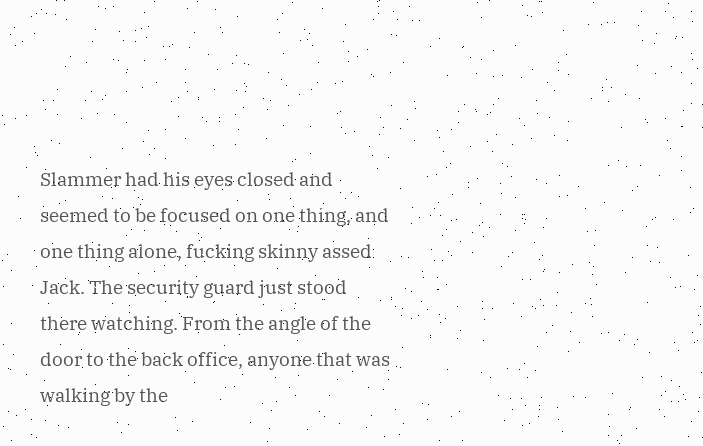Slammer had his eyes closed and seemed to be focused on one thing, and one thing alone, fucking skinny assed Jack. The security guard just stood there watching. From the angle of the door to the back office, anyone that was walking by the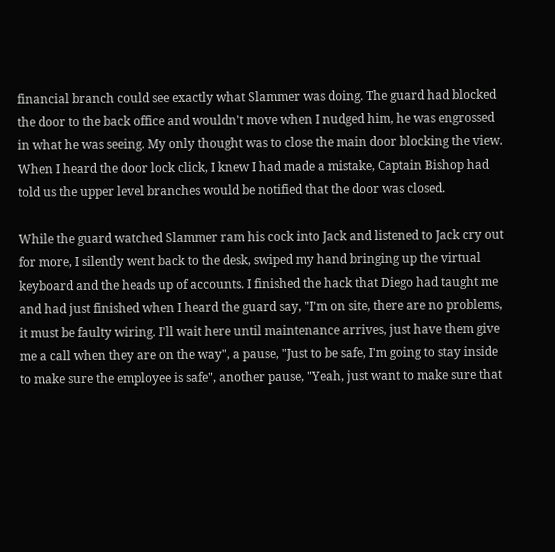financial branch could see exactly what Slammer was doing. The guard had blocked the door to the back office and wouldn't move when I nudged him, he was engrossed in what he was seeing. My only thought was to close the main door blocking the view. When I heard the door lock click, I knew I had made a mistake, Captain Bishop had told us the upper level branches would be notified that the door was closed.

While the guard watched Slammer ram his cock into Jack and listened to Jack cry out for more, I silently went back to the desk, swiped my hand bringing up the virtual keyboard and the heads up of accounts. I finished the hack that Diego had taught me and had just finished when I heard the guard say, "I'm on site, there are no problems, it must be faulty wiring. I'll wait here until maintenance arrives, just have them give me a call when they are on the way", a pause, "Just to be safe, I'm going to stay inside to make sure the employee is safe", another pause, "Yeah, just want to make sure that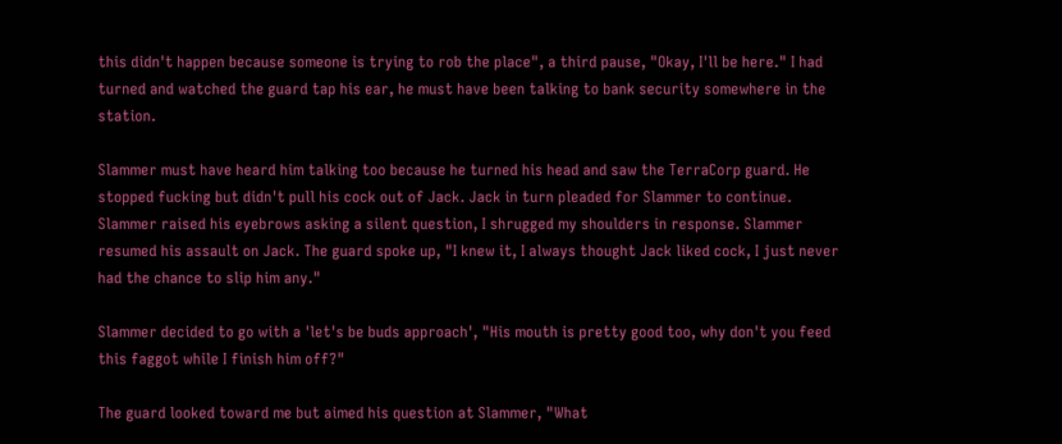this didn't happen because someone is trying to rob the place", a third pause, "Okay, I'll be here." I had turned and watched the guard tap his ear, he must have been talking to bank security somewhere in the station.

Slammer must have heard him talking too because he turned his head and saw the TerraCorp guard. He stopped fucking but didn't pull his cock out of Jack. Jack in turn pleaded for Slammer to continue. Slammer raised his eyebrows asking a silent question, I shrugged my shoulders in response. Slammer resumed his assault on Jack. The guard spoke up, "I knew it, I always thought Jack liked cock, I just never had the chance to slip him any."

Slammer decided to go with a 'let's be buds approach', "His mouth is pretty good too, why don't you feed this faggot while I finish him off?"

The guard looked toward me but aimed his question at Slammer, "What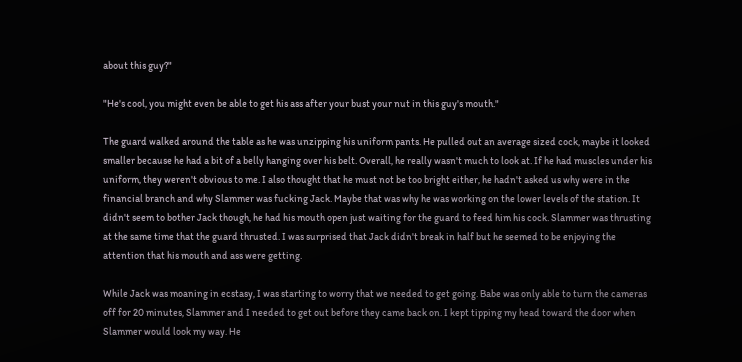about this guy?"

"He's cool, you might even be able to get his ass after your bust your nut in this guy's mouth."

The guard walked around the table as he was unzipping his uniform pants. He pulled out an average sized cock, maybe it looked smaller because he had a bit of a belly hanging over his belt. Overall, he really wasn't much to look at. If he had muscles under his uniform, they weren't obvious to me. I also thought that he must not be too bright either, he hadn't asked us why were in the financial branch and why Slammer was fucking Jack. Maybe that was why he was working on the lower levels of the station. It didn't seem to bother Jack though, he had his mouth open just waiting for the guard to feed him his cock. Slammer was thrusting at the same time that the guard thrusted. I was surprised that Jack didn't break in half but he seemed to be enjoying the attention that his mouth and ass were getting.

While Jack was moaning in ecstasy, I was starting to worry that we needed to get going. Babe was only able to turn the cameras off for 20 minutes, Slammer and I needed to get out before they came back on. I kept tipping my head toward the door when Slammer would look my way. He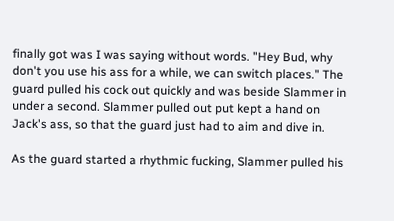finally got was I was saying without words. "Hey Bud, why don't you use his ass for a while, we can switch places." The guard pulled his cock out quickly and was beside Slammer in under a second. Slammer pulled out put kept a hand on Jack's ass, so that the guard just had to aim and dive in.

As the guard started a rhythmic fucking, Slammer pulled his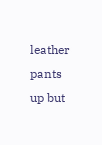leather pants up but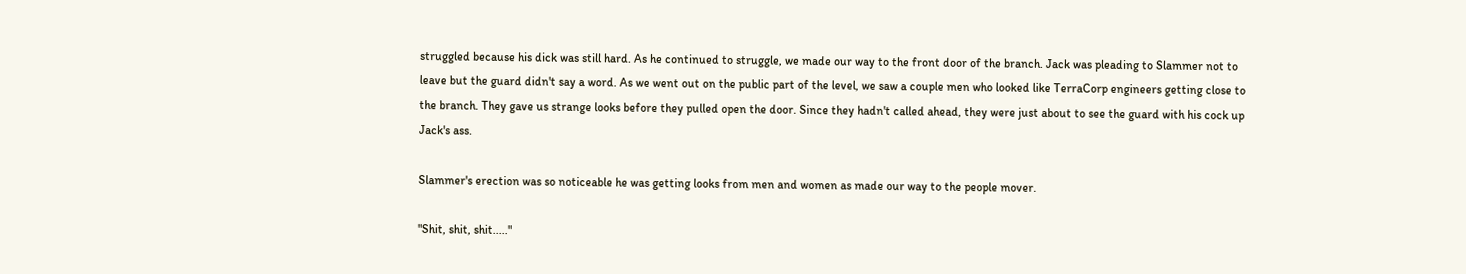struggled because his dick was still hard. As he continued to struggle, we made our way to the front door of the branch. Jack was pleading to Slammer not to leave but the guard didn't say a word. As we went out on the public part of the level, we saw a couple men who looked like TerraCorp engineers getting close to the branch. They gave us strange looks before they pulled open the door. Since they hadn't called ahead, they were just about to see the guard with his cock up Jack's ass.

Slammer's erection was so noticeable he was getting looks from men and women as made our way to the people mover.

"Shit, shit, shit....."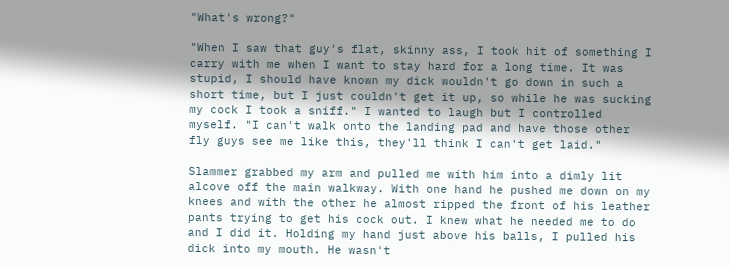"What's wrong?"

"When I saw that guy's flat, skinny ass, I took hit of something I carry with me when I want to stay hard for a long time. It was stupid, I should have known my dick wouldn't go down in such a short time, but I just couldn't get it up, so while he was sucking my cock I took a sniff." I wanted to laugh but I controlled myself. "I can't walk onto the landing pad and have those other fly guys see me like this, they'll think I can't get laid."

Slammer grabbed my arm and pulled me with him into a dimly lit alcove off the main walkway. With one hand he pushed me down on my knees and with the other he almost ripped the front of his leather pants trying to get his cock out. I knew what he needed me to do and I did it. Holding my hand just above his balls, I pulled his dick into my mouth. He wasn't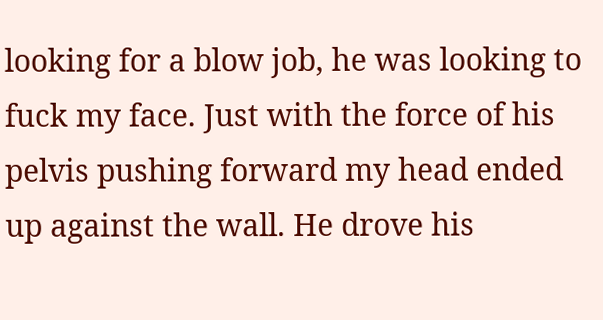looking for a blow job, he was looking to fuck my face. Just with the force of his pelvis pushing forward my head ended up against the wall. He drove his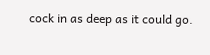cock in as deep as it could go.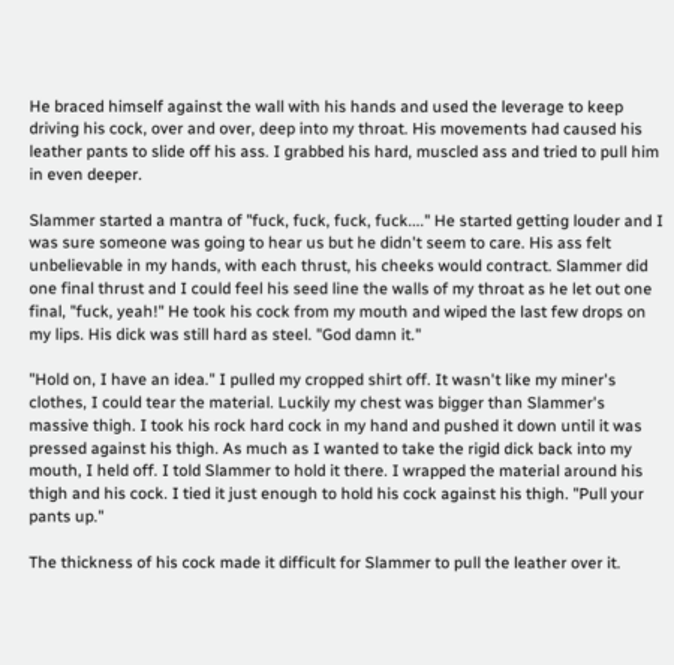He braced himself against the wall with his hands and used the leverage to keep driving his cock, over and over, deep into my throat. His movements had caused his leather pants to slide off his ass. I grabbed his hard, muscled ass and tried to pull him in even deeper.

Slammer started a mantra of "fuck, fuck, fuck, fuck...." He started getting louder and I was sure someone was going to hear us but he didn't seem to care. His ass felt unbelievable in my hands, with each thrust, his cheeks would contract. Slammer did one final thrust and I could feel his seed line the walls of my throat as he let out one final, "fuck, yeah!" He took his cock from my mouth and wiped the last few drops on my lips. His dick was still hard as steel. "God damn it."

"Hold on, I have an idea." I pulled my cropped shirt off. It wasn't like my miner's clothes, I could tear the material. Luckily my chest was bigger than Slammer's massive thigh. I took his rock hard cock in my hand and pushed it down until it was pressed against his thigh. As much as I wanted to take the rigid dick back into my mouth, I held off. I told Slammer to hold it there. I wrapped the material around his thigh and his cock. I tied it just enough to hold his cock against his thigh. "Pull your pants up."

The thickness of his cock made it difficult for Slammer to pull the leather over it.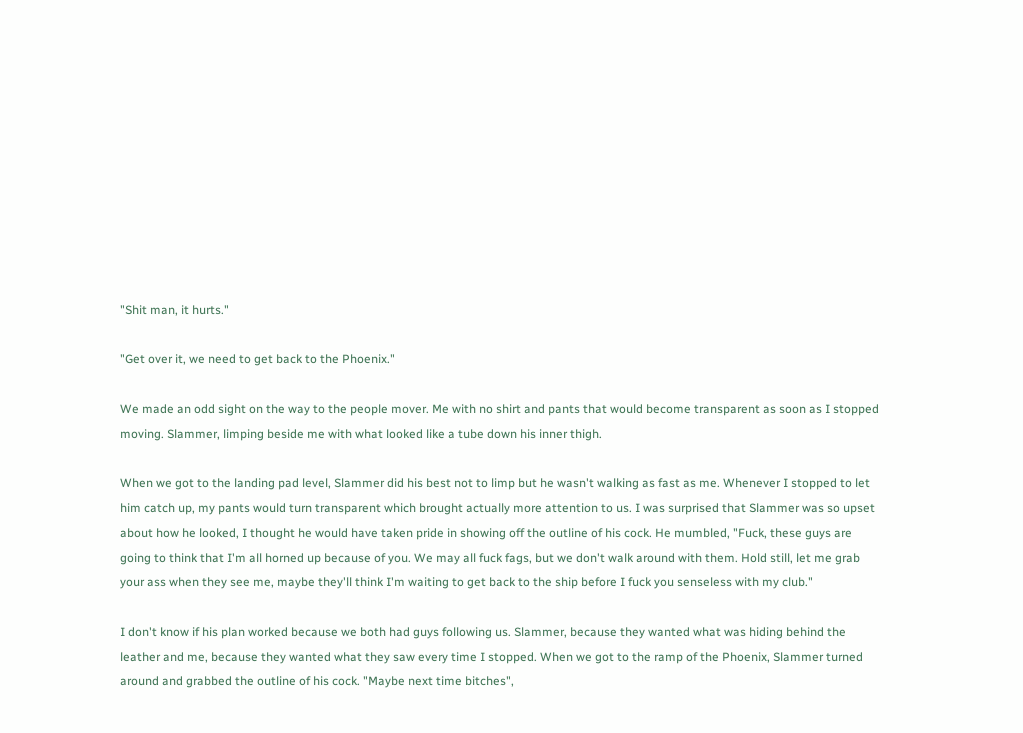"Shit man, it hurts."

"Get over it, we need to get back to the Phoenix."

We made an odd sight on the way to the people mover. Me with no shirt and pants that would become transparent as soon as I stopped moving. Slammer, limping beside me with what looked like a tube down his inner thigh.

When we got to the landing pad level, Slammer did his best not to limp but he wasn't walking as fast as me. Whenever I stopped to let him catch up, my pants would turn transparent which brought actually more attention to us. I was surprised that Slammer was so upset about how he looked, I thought he would have taken pride in showing off the outline of his cock. He mumbled, "Fuck, these guys are going to think that I'm all horned up because of you. We may all fuck fags, but we don't walk around with them. Hold still, let me grab your ass when they see me, maybe they'll think I'm waiting to get back to the ship before I fuck you senseless with my club."

I don't know if his plan worked because we both had guys following us. Slammer, because they wanted what was hiding behind the leather and me, because they wanted what they saw every time I stopped. When we got to the ramp of the Phoenix, Slammer turned around and grabbed the outline of his cock. "Maybe next time bitches",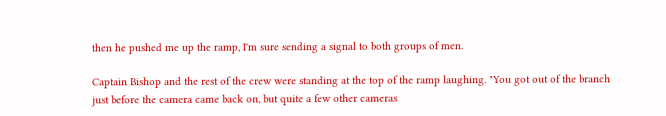then he pushed me up the ramp, I'm sure sending a signal to both groups of men.

Captain Bishop and the rest of the crew were standing at the top of the ramp laughing. "You got out of the branch just before the camera came back on, but quite a few other cameras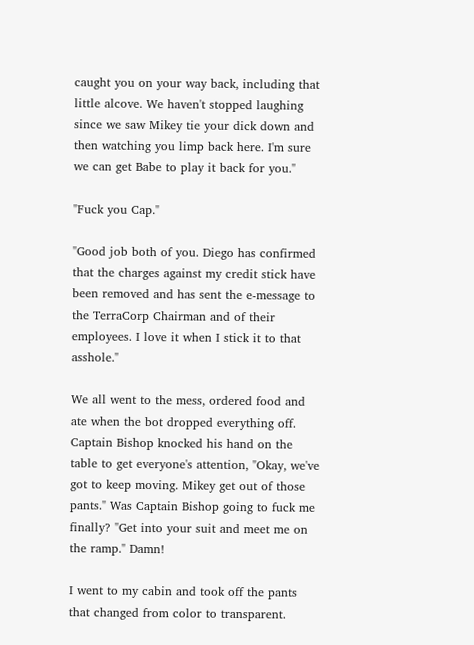caught you on your way back, including that little alcove. We haven't stopped laughing since we saw Mikey tie your dick down and then watching you limp back here. I'm sure we can get Babe to play it back for you."

"Fuck you Cap."

"Good job both of you. Diego has confirmed that the charges against my credit stick have been removed and has sent the e-message to the TerraCorp Chairman and of their employees. I love it when I stick it to that asshole."

We all went to the mess, ordered food and ate when the bot dropped everything off. Captain Bishop knocked his hand on the table to get everyone's attention, "Okay, we've got to keep moving. Mikey get out of those pants." Was Captain Bishop going to fuck me finally? "Get into your suit and meet me on the ramp." Damn!

I went to my cabin and took off the pants that changed from color to transparent.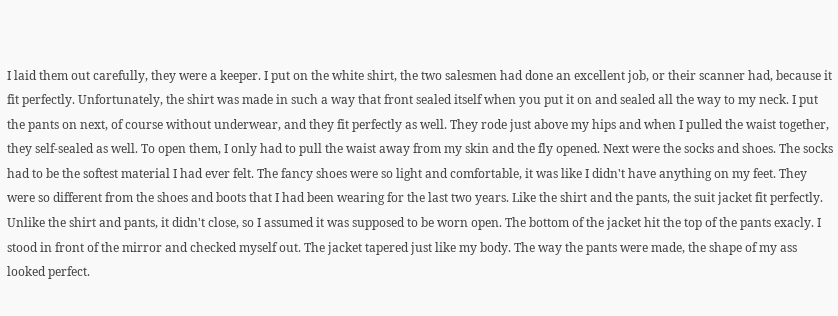I laid them out carefully, they were a keeper. I put on the white shirt, the two salesmen had done an excellent job, or their scanner had, because it fit perfectly. Unfortunately, the shirt was made in such a way that front sealed itself when you put it on and sealed all the way to my neck. I put the pants on next, of course without underwear, and they fit perfectly as well. They rode just above my hips and when I pulled the waist together, they self-sealed as well. To open them, I only had to pull the waist away from my skin and the fly opened. Next were the socks and shoes. The socks had to be the softest material I had ever felt. The fancy shoes were so light and comfortable, it was like I didn't have anything on my feet. They were so different from the shoes and boots that I had been wearing for the last two years. Like the shirt and the pants, the suit jacket fit perfectly. Unlike the shirt and pants, it didn't close, so I assumed it was supposed to be worn open. The bottom of the jacket hit the top of the pants exacly. I stood in front of the mirror and checked myself out. The jacket tapered just like my body. The way the pants were made, the shape of my ass looked perfect.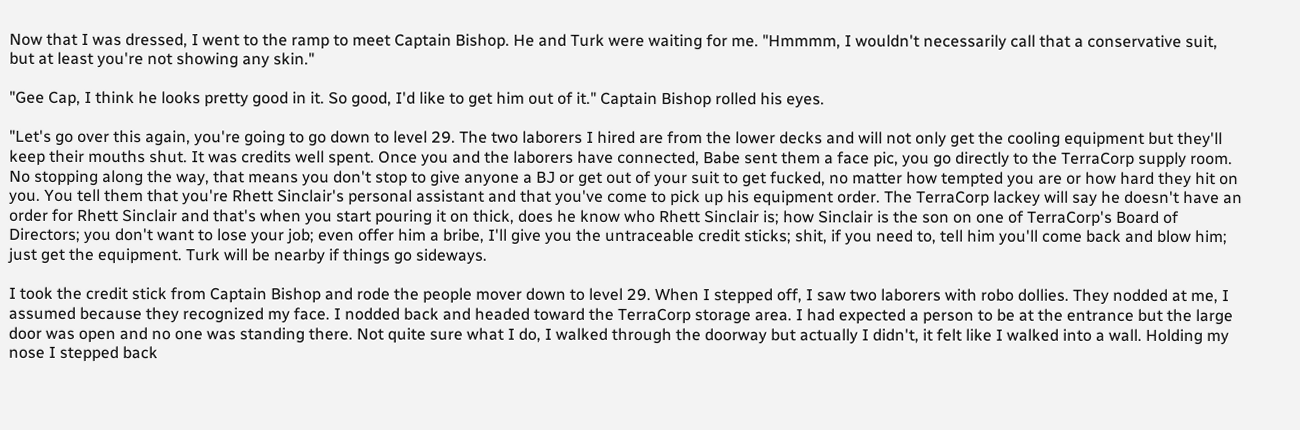Now that I was dressed, I went to the ramp to meet Captain Bishop. He and Turk were waiting for me. "Hmmmm, I wouldn't necessarily call that a conservative suit, but at least you're not showing any skin."

"Gee Cap, I think he looks pretty good in it. So good, I'd like to get him out of it." Captain Bishop rolled his eyes.

"Let's go over this again, you're going to go down to level 29. The two laborers I hired are from the lower decks and will not only get the cooling equipment but they'll keep their mouths shut. It was credits well spent. Once you and the laborers have connected, Babe sent them a face pic, you go directly to the TerraCorp supply room. No stopping along the way, that means you don't stop to give anyone a BJ or get out of your suit to get fucked, no matter how tempted you are or how hard they hit on you. You tell them that you're Rhett Sinclair's personal assistant and that you've come to pick up his equipment order. The TerraCorp lackey will say he doesn't have an order for Rhett Sinclair and that's when you start pouring it on thick, does he know who Rhett Sinclair is; how Sinclair is the son on one of TerraCorp's Board of Directors; you don't want to lose your job; even offer him a bribe, I'll give you the untraceable credit sticks; shit, if you need to, tell him you'll come back and blow him; just get the equipment. Turk will be nearby if things go sideways.

I took the credit stick from Captain Bishop and rode the people mover down to level 29. When I stepped off, I saw two laborers with robo dollies. They nodded at me, I assumed because they recognized my face. I nodded back and headed toward the TerraCorp storage area. I had expected a person to be at the entrance but the large door was open and no one was standing there. Not quite sure what I do, I walked through the doorway but actually I didn't, it felt like I walked into a wall. Holding my nose I stepped back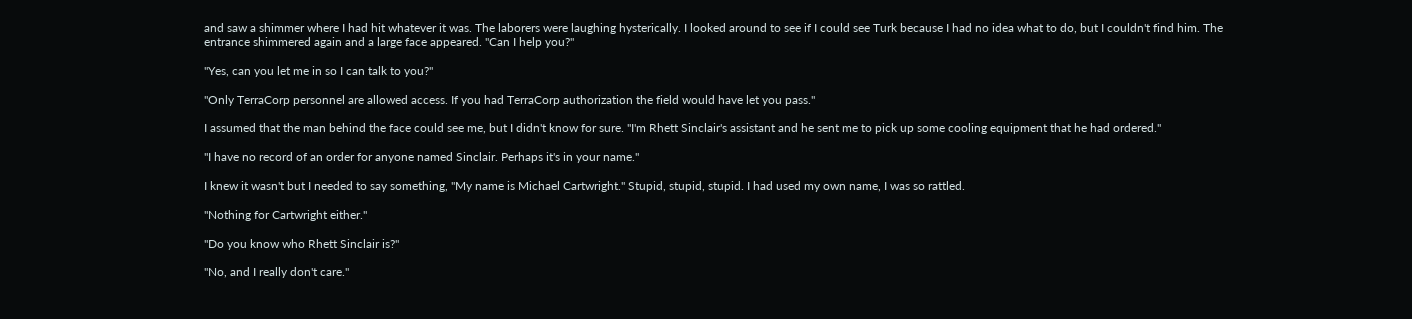and saw a shimmer where I had hit whatever it was. The laborers were laughing hysterically. I looked around to see if I could see Turk because I had no idea what to do, but I couldn't find him. The entrance shimmered again and a large face appeared. "Can I help you?"

"Yes, can you let me in so I can talk to you?"

"Only TerraCorp personnel are allowed access. If you had TerraCorp authorization the field would have let you pass."

I assumed that the man behind the face could see me, but I didn't know for sure. "I'm Rhett Sinclair's assistant and he sent me to pick up some cooling equipment that he had ordered."

"I have no record of an order for anyone named Sinclair. Perhaps it's in your name."

I knew it wasn't but I needed to say something, "My name is Michael Cartwright." Stupid, stupid, stupid. I had used my own name, I was so rattled.

"Nothing for Cartwright either."

"Do you know who Rhett Sinclair is?"

"No, and I really don't care."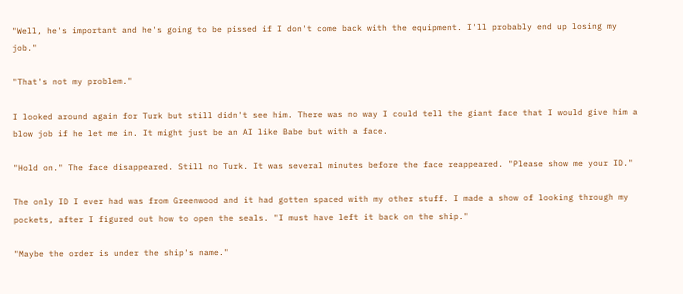"Well, he's important and he's going to be pissed if I don't come back with the equipment. I'll probably end up losing my job."

"That's not my problem."

I looked around again for Turk but still didn't see him. There was no way I could tell the giant face that I would give him a blow job if he let me in. It might just be an AI like Babe but with a face.

"Hold on." The face disappeared. Still no Turk. It was several minutes before the face reappeared. "Please show me your ID."

The only ID I ever had was from Greenwood and it had gotten spaced with my other stuff. I made a show of looking through my pockets, after I figured out how to open the seals. "I must have left it back on the ship."

"Maybe the order is under the ship's name."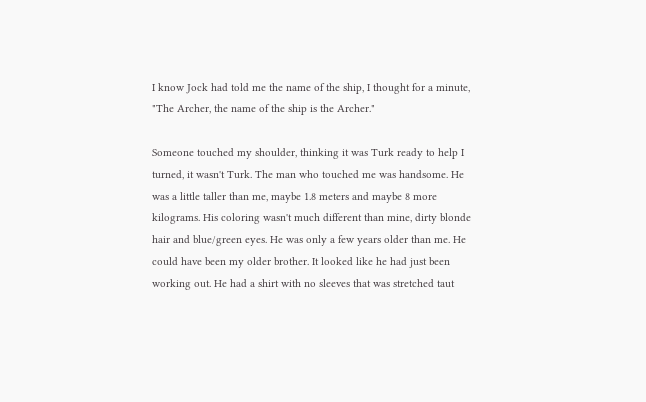I know Jock had told me the name of the ship, I thought for a minute, "The Archer, the name of the ship is the Archer."

Someone touched my shoulder, thinking it was Turk ready to help I turned, it wasn't Turk. The man who touched me was handsome. He was a little taller than me, maybe 1.8 meters and maybe 8 more kilograms. His coloring wasn't much different than mine, dirty blonde hair and blue/green eyes. He was only a few years older than me. He could have been my older brother. It looked like he had just been working out. He had a shirt with no sleeves that was stretched taut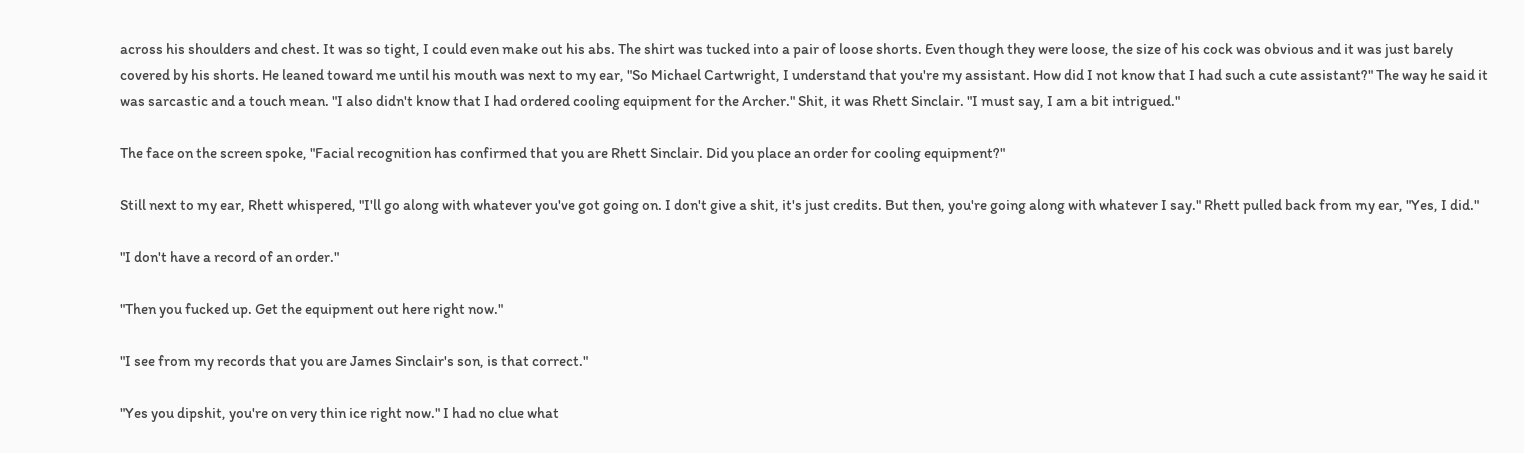across his shoulders and chest. It was so tight, I could even make out his abs. The shirt was tucked into a pair of loose shorts. Even though they were loose, the size of his cock was obvious and it was just barely covered by his shorts. He leaned toward me until his mouth was next to my ear, "So Michael Cartwright, I understand that you're my assistant. How did I not know that I had such a cute assistant?" The way he said it was sarcastic and a touch mean. "I also didn't know that I had ordered cooling equipment for the Archer." Shit, it was Rhett Sinclair. "I must say, I am a bit intrigued."

The face on the screen spoke, "Facial recognition has confirmed that you are Rhett Sinclair. Did you place an order for cooling equipment?"

Still next to my ear, Rhett whispered, "I'll go along with whatever you've got going on. I don't give a shit, it's just credits. But then, you're going along with whatever I say." Rhett pulled back from my ear, "Yes, I did."

"I don't have a record of an order."

"Then you fucked up. Get the equipment out here right now."

"I see from my records that you are James Sinclair's son, is that correct."

"Yes you dipshit, you're on very thin ice right now." I had no clue what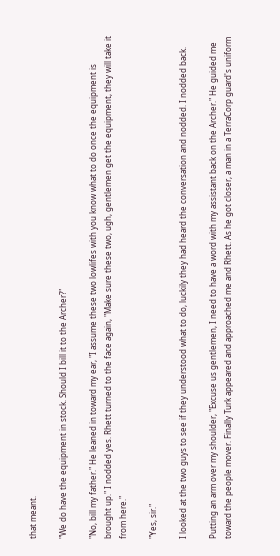that meant.

"We do have the equipment in stock. Should I bill it to the Archer?"

"No, bill my father." He leaned in toward my ear, "I assume these two lowlifes with you know what to do once the equipment is brought up." I nodded yes. Rhett turned to the face again, "Make sure these two, ugh, gentlemen get the equipment, they will take it from here."

"Yes, sir."

I looked at the two guys to see if they understood what to do, luckily they had heard the conversation and nodded. I nodded back.

Putting an arm over my shoulder, "Excuse us gentlemen, I need to have a word with my assistant back on the Archer." He guided me toward the people mover. Finally Turk appeared and approached me and Rhett. As he got closer, a man in a TerraCorp guard's uniform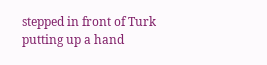stepped in front of Turk putting up a hand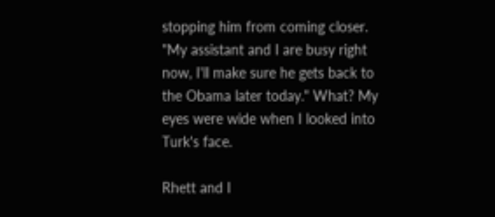stopping him from coming closer. "My assistant and I are busy right now, I'll make sure he gets back to the Obama later today." What? My eyes were wide when I looked into Turk's face.

Rhett and I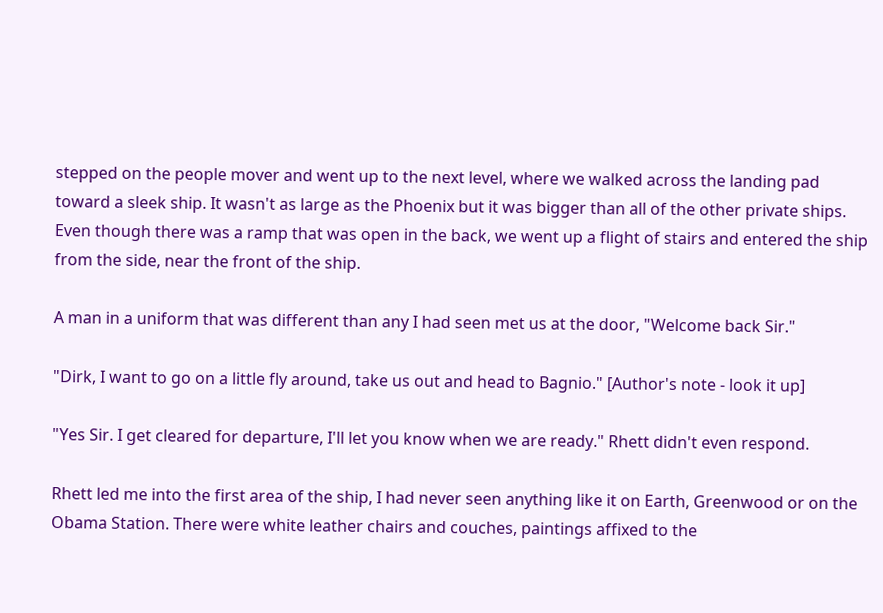stepped on the people mover and went up to the next level, where we walked across the landing pad toward a sleek ship. It wasn't as large as the Phoenix but it was bigger than all of the other private ships. Even though there was a ramp that was open in the back, we went up a flight of stairs and entered the ship from the side, near the front of the ship.

A man in a uniform that was different than any I had seen met us at the door, "Welcome back Sir."

"Dirk, I want to go on a little fly around, take us out and head to Bagnio." [Author's note - look it up]

"Yes Sir. I get cleared for departure, I'll let you know when we are ready." Rhett didn't even respond.

Rhett led me into the first area of the ship, I had never seen anything like it on Earth, Greenwood or on the Obama Station. There were white leather chairs and couches, paintings affixed to the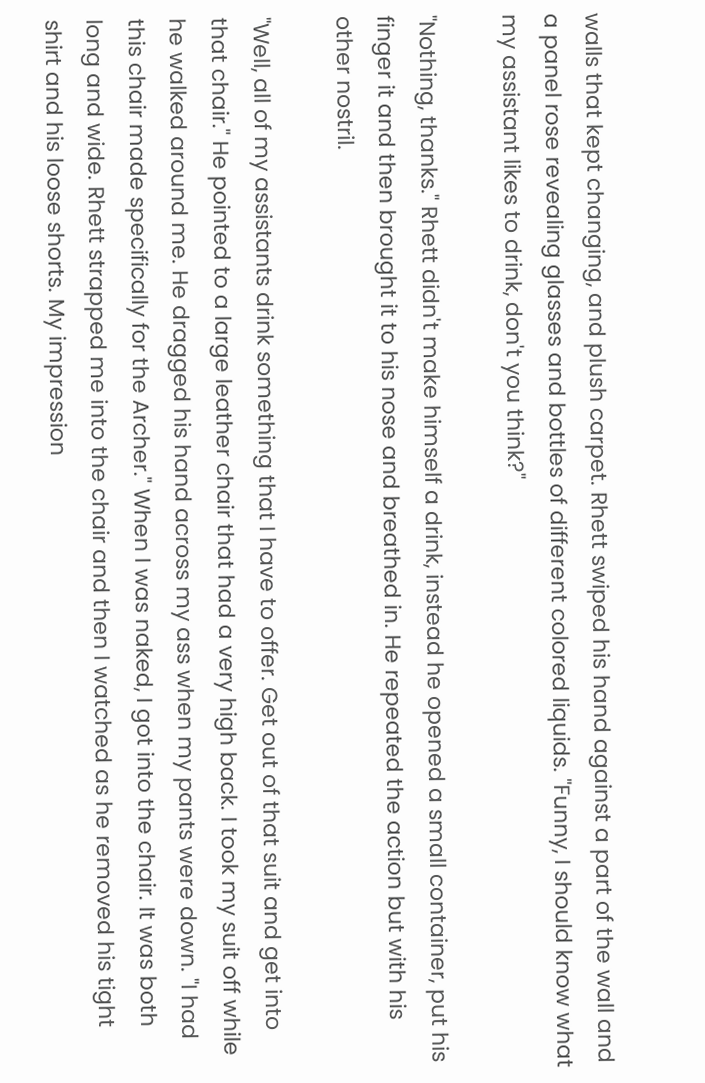walls that kept changing, and plush carpet. Rhett swiped his hand against a part of the wall and a panel rose revealing glasses and bottles of different colored liquids. "Funny, I should know what my assistant likes to drink, don't you think?"

"Nothing, thanks." Rhett didn't make himself a drink, instead he opened a small container, put his finger it and then brought it to his nose and breathed in. He repeated the action but with his other nostril.

"Well, all of my assistants drink something that I have to offer. Get out of that suit and get into that chair." He pointed to a large leather chair that had a very high back. I took my suit off while he walked around me. He dragged his hand across my ass when my pants were down. "I had this chair made specifically for the Archer." When I was naked, I got into the chair. It was both long and wide. Rhett strapped me into the chair and then I watched as he removed his tight shirt and his loose shorts. My impression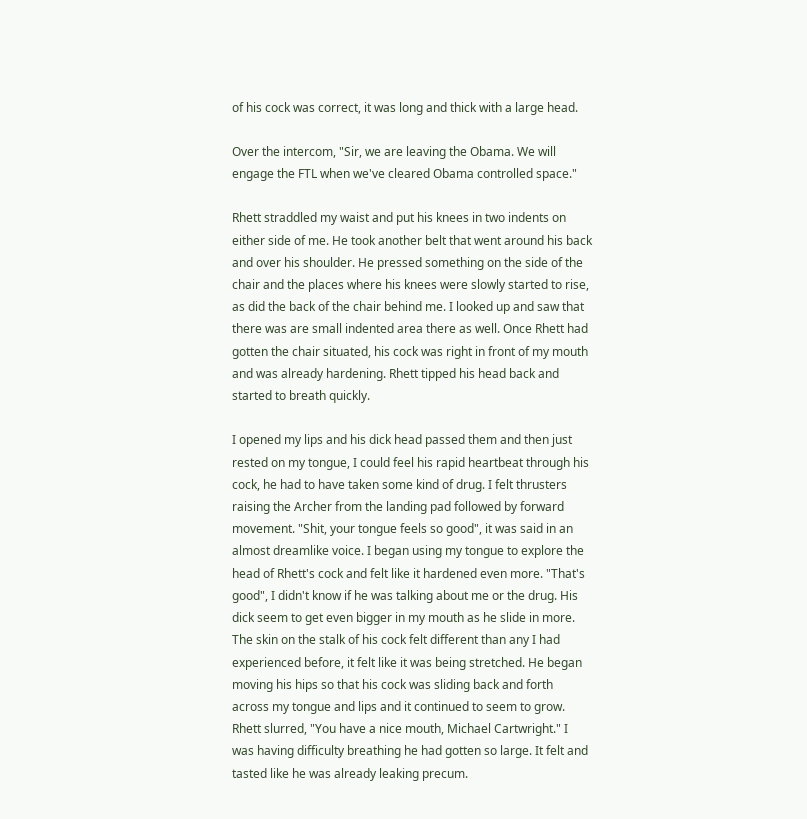of his cock was correct, it was long and thick with a large head.

Over the intercom, "Sir, we are leaving the Obama. We will engage the FTL when we've cleared Obama controlled space."

Rhett straddled my waist and put his knees in two indents on either side of me. He took another belt that went around his back and over his shoulder. He pressed something on the side of the chair and the places where his knees were slowly started to rise, as did the back of the chair behind me. I looked up and saw that there was are small indented area there as well. Once Rhett had gotten the chair situated, his cock was right in front of my mouth and was already hardening. Rhett tipped his head back and started to breath quickly.

I opened my lips and his dick head passed them and then just rested on my tongue, I could feel his rapid heartbeat through his cock, he had to have taken some kind of drug. I felt thrusters raising the Archer from the landing pad followed by forward movement. "Shit, your tongue feels so good", it was said in an almost dreamlike voice. I began using my tongue to explore the head of Rhett's cock and felt like it hardened even more. "That's good", I didn't know if he was talking about me or the drug. His dick seem to get even bigger in my mouth as he slide in more. The skin on the stalk of his cock felt different than any I had experienced before, it felt like it was being stretched. He began moving his hips so that his cock was sliding back and forth across my tongue and lips and it continued to seem to grow. Rhett slurred, "You have a nice mouth, Michael Cartwright." I was having difficulty breathing he had gotten so large. It felt and tasted like he was already leaking precum.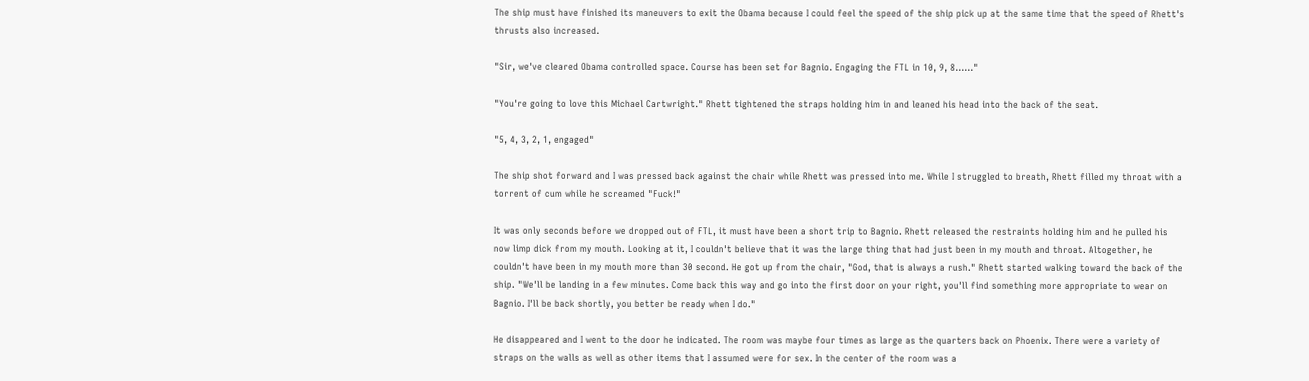The ship must have finished its maneuvers to exit the Obama because I could feel the speed of the ship pick up at the same time that the speed of Rhett's thrusts also increased.

"Sir, we've cleared Obama controlled space. Course has been set for Bagnio. Engaging the FTL in 10, 9, 8......"

"You're going to love this Michael Cartwright." Rhett tightened the straps holding him in and leaned his head into the back of the seat.

"5, 4, 3, 2, 1, engaged"

The ship shot forward and I was pressed back against the chair while Rhett was pressed into me. While I struggled to breath, Rhett filled my throat with a torrent of cum while he screamed "Fuck!"

It was only seconds before we dropped out of FTL, it must have been a short trip to Bagnio. Rhett released the restraints holding him and he pulled his now limp dick from my mouth. Looking at it, I couldn't believe that it was the large thing that had just been in my mouth and throat. Altogether, he couldn't have been in my mouth more than 30 second. He got up from the chair, "God, that is always a rush." Rhett started walking toward the back of the ship. "We'll be landing in a few minutes. Come back this way and go into the first door on your right, you'll find something more appropriate to wear on Bagnio. I'll be back shortly, you better be ready when I do."

He disappeared and I went to the door he indicated. The room was maybe four times as large as the quarters back on Phoenix. There were a variety of straps on the walls as well as other items that I assumed were for sex. In the center of the room was a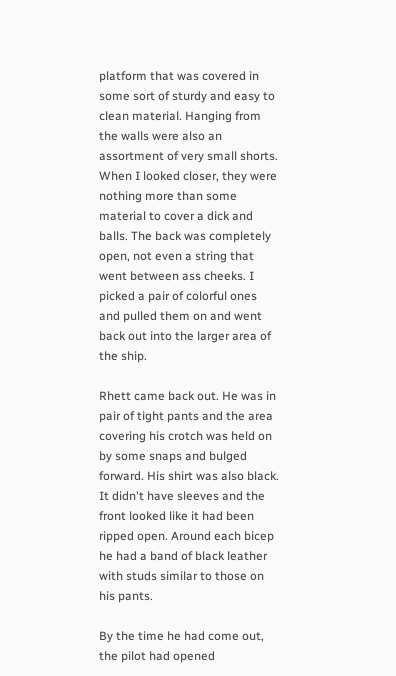platform that was covered in some sort of sturdy and easy to clean material. Hanging from the walls were also an assortment of very small shorts. When I looked closer, they were nothing more than some material to cover a dick and balls. The back was completely open, not even a string that went between ass cheeks. I picked a pair of colorful ones and pulled them on and went back out into the larger area of the ship.

Rhett came back out. He was in pair of tight pants and the area covering his crotch was held on by some snaps and bulged forward. His shirt was also black. It didn't have sleeves and the front looked like it had been ripped open. Around each bicep he had a band of black leather with studs similar to those on his pants.

By the time he had come out, the pilot had opened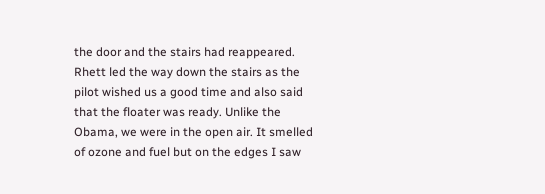the door and the stairs had reappeared. Rhett led the way down the stairs as the pilot wished us a good time and also said that the floater was ready. Unlike the Obama, we were in the open air. It smelled of ozone and fuel but on the edges I saw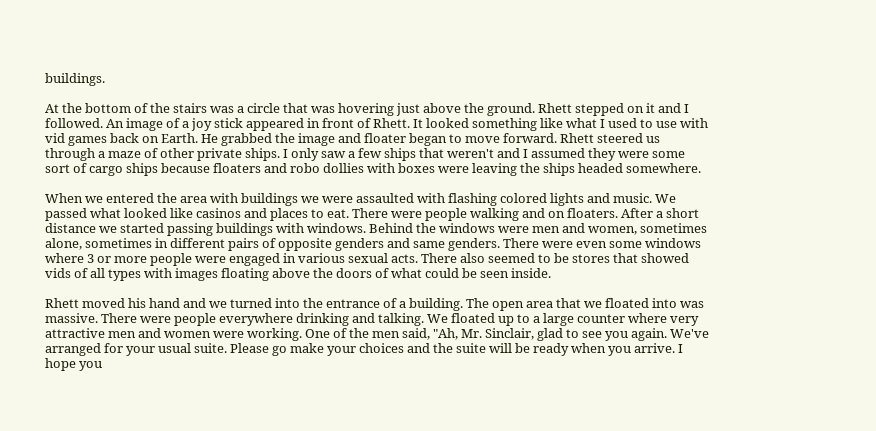buildings.

At the bottom of the stairs was a circle that was hovering just above the ground. Rhett stepped on it and I followed. An image of a joy stick appeared in front of Rhett. It looked something like what I used to use with vid games back on Earth. He grabbed the image and floater began to move forward. Rhett steered us through a maze of other private ships. I only saw a few ships that weren't and I assumed they were some sort of cargo ships because floaters and robo dollies with boxes were leaving the ships headed somewhere.

When we entered the area with buildings we were assaulted with flashing colored lights and music. We passed what looked like casinos and places to eat. There were people walking and on floaters. After a short distance we started passing buildings with windows. Behind the windows were men and women, sometimes alone, sometimes in different pairs of opposite genders and same genders. There were even some windows where 3 or more people were engaged in various sexual acts. There also seemed to be stores that showed vids of all types with images floating above the doors of what could be seen inside.

Rhett moved his hand and we turned into the entrance of a building. The open area that we floated into was massive. There were people everywhere drinking and talking. We floated up to a large counter where very attractive men and women were working. One of the men said, "Ah, Mr. Sinclair, glad to see you again. We've arranged for your usual suite. Please go make your choices and the suite will be ready when you arrive. I hope you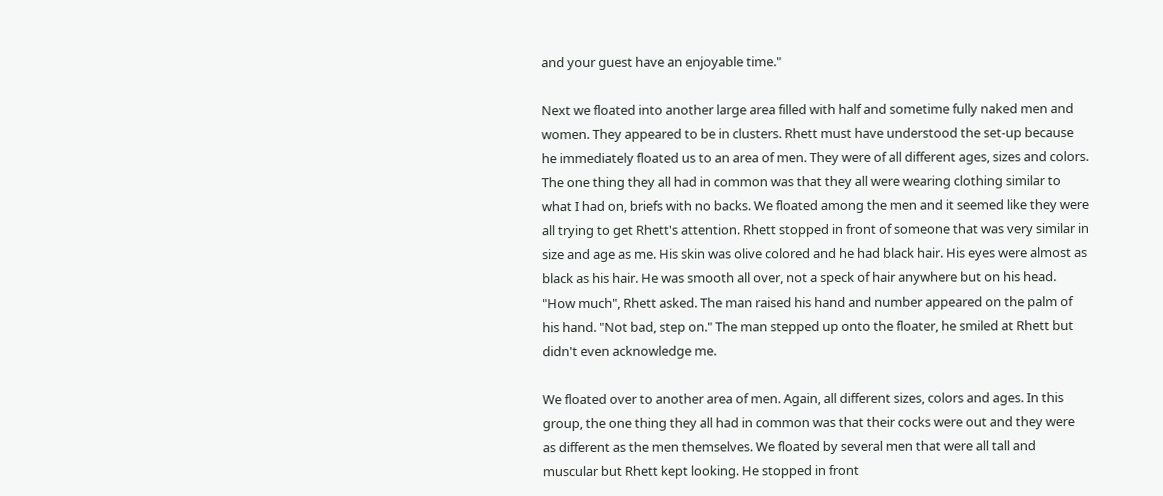and your guest have an enjoyable time."

Next we floated into another large area filled with half and sometime fully naked men and women. They appeared to be in clusters. Rhett must have understood the set-up because he immediately floated us to an area of men. They were of all different ages, sizes and colors. The one thing they all had in common was that they all were wearing clothing similar to what I had on, briefs with no backs. We floated among the men and it seemed like they were all trying to get Rhett's attention. Rhett stopped in front of someone that was very similar in size and age as me. His skin was olive colored and he had black hair. His eyes were almost as black as his hair. He was smooth all over, not a speck of hair anywhere but on his head. "How much", Rhett asked. The man raised his hand and number appeared on the palm of his hand. "Not bad, step on." The man stepped up onto the floater, he smiled at Rhett but didn't even acknowledge me.

We floated over to another area of men. Again, all different sizes, colors and ages. In this group, the one thing they all had in common was that their cocks were out and they were as different as the men themselves. We floated by several men that were all tall and muscular but Rhett kept looking. He stopped in front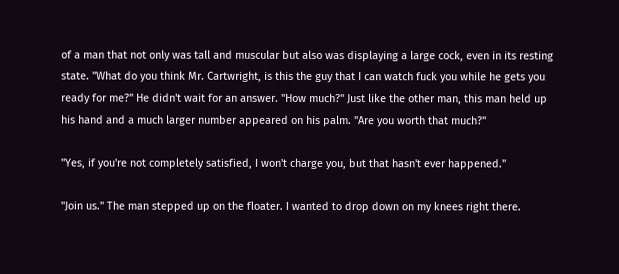of a man that not only was tall and muscular but also was displaying a large cock, even in its resting state. "What do you think Mr. Cartwright, is this the guy that I can watch fuck you while he gets you ready for me?" He didn't wait for an answer. "How much?" Just like the other man, this man held up his hand and a much larger number appeared on his palm. "Are you worth that much?"

"Yes, if you're not completely satisfied, I won't charge you, but that hasn't ever happened."

"Join us." The man stepped up on the floater. I wanted to drop down on my knees right there.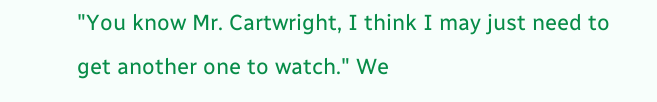"You know Mr. Cartwright, I think I may just need to get another one to watch." We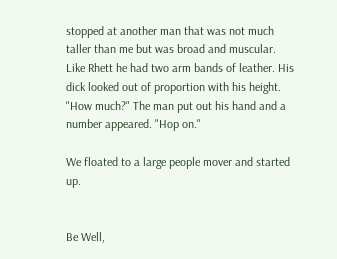stopped at another man that was not much taller than me but was broad and muscular. Like Rhett he had two arm bands of leather. His dick looked out of proportion with his height. "How much?" The man put out his hand and a number appeared. "Hop on."

We floated to a large people mover and started up.


Be Well,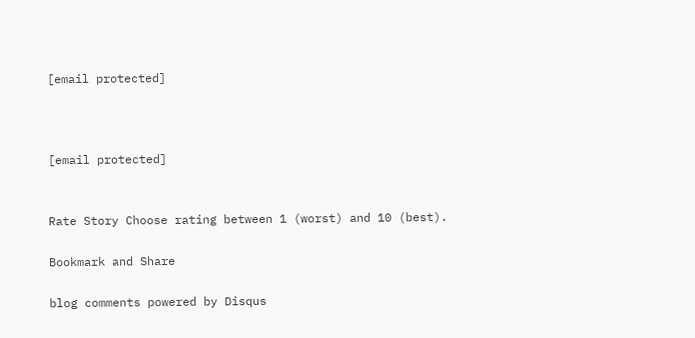[email protected]



[email protected]


Rate Story Choose rating between 1 (worst) and 10 (best).

Bookmark and Share

blog comments powered by Disqus